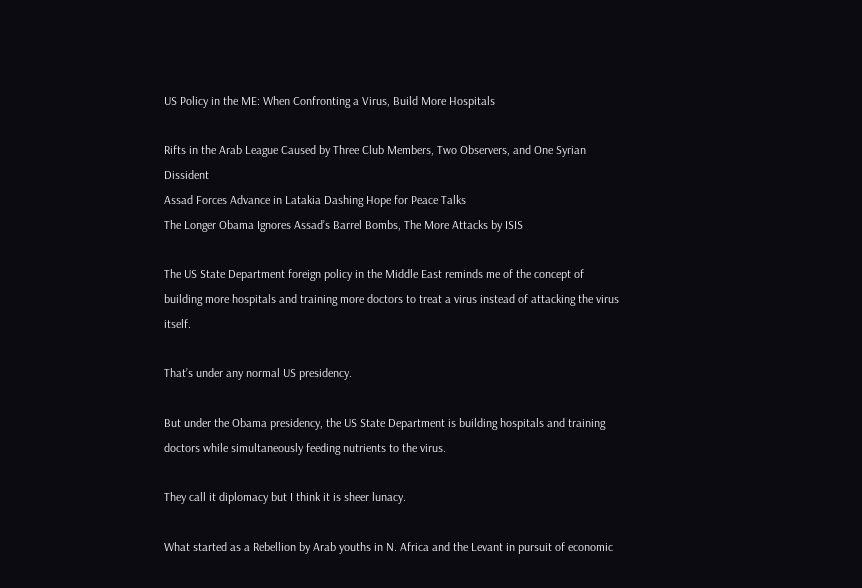US Policy in the ME: When Confronting a Virus, Build More Hospitals

Rifts in the Arab League Caused by Three Club Members, Two Observers, and One Syrian Dissident
Assad Forces Advance in Latakia Dashing Hope for Peace Talks
The Longer Obama Ignores Assad’s Barrel Bombs, The More Attacks by ISIS

The US State Department foreign policy in the Middle East reminds me of the concept of building more hospitals and training more doctors to treat a virus instead of attacking the virus itself.

That’s under any normal US presidency.

But under the Obama presidency, the US State Department is building hospitals and training doctors while simultaneously feeding nutrients to the virus.

They call it diplomacy but I think it is sheer lunacy.

What started as a Rebellion by Arab youths in N. Africa and the Levant in pursuit of economic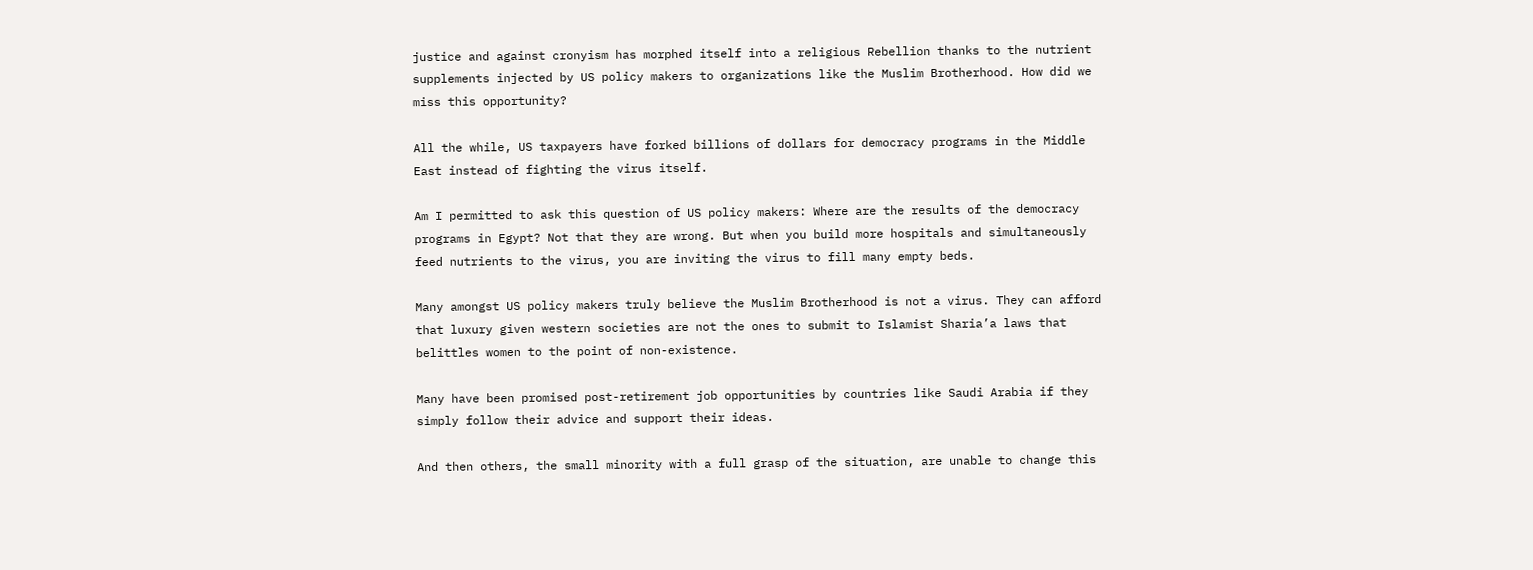justice and against cronyism has morphed itself into a religious Rebellion thanks to the nutrient supplements injected by US policy makers to organizations like the Muslim Brotherhood. How did we miss this opportunity?

All the while, US taxpayers have forked billions of dollars for democracy programs in the Middle East instead of fighting the virus itself.

Am I permitted to ask this question of US policy makers: Where are the results of the democracy programs in Egypt? Not that they are wrong. But when you build more hospitals and simultaneously feed nutrients to the virus, you are inviting the virus to fill many empty beds.

Many amongst US policy makers truly believe the Muslim Brotherhood is not a virus. They can afford that luxury given western societies are not the ones to submit to Islamist Sharia’a laws that belittles women to the point of non-existence.

Many have been promised post-retirement job opportunities by countries like Saudi Arabia if they simply follow their advice and support their ideas.

And then others, the small minority with a full grasp of the situation, are unable to change this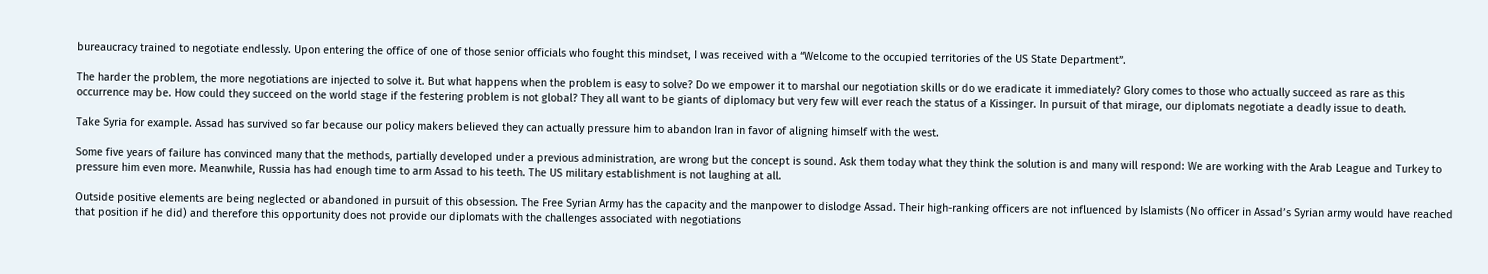bureaucracy trained to negotiate endlessly. Upon entering the office of one of those senior officials who fought this mindset, I was received with a “Welcome to the occupied territories of the US State Department”.

The harder the problem, the more negotiations are injected to solve it. But what happens when the problem is easy to solve? Do we empower it to marshal our negotiation skills or do we eradicate it immediately? Glory comes to those who actually succeed as rare as this occurrence may be. How could they succeed on the world stage if the festering problem is not global? They all want to be giants of diplomacy but very few will ever reach the status of a Kissinger. In pursuit of that mirage, our diplomats negotiate a deadly issue to death.

Take Syria for example. Assad has survived so far because our policy makers believed they can actually pressure him to abandon Iran in favor of aligning himself with the west.

Some five years of failure has convinced many that the methods, partially developed under a previous administration, are wrong but the concept is sound. Ask them today what they think the solution is and many will respond: We are working with the Arab League and Turkey to pressure him even more. Meanwhile, Russia has had enough time to arm Assad to his teeth. The US military establishment is not laughing at all.

Outside positive elements are being neglected or abandoned in pursuit of this obsession. The Free Syrian Army has the capacity and the manpower to dislodge Assad. Their high-ranking officers are not influenced by Islamists (No officer in Assad’s Syrian army would have reached that position if he did) and therefore this opportunity does not provide our diplomats with the challenges associated with negotiations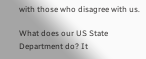with those who disagree with us.

What does our US State Department do? It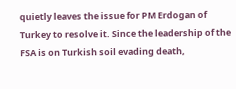quietly leaves the issue for PM Erdogan of Turkey to resolve it. Since the leadership of the FSA is on Turkish soil evading death,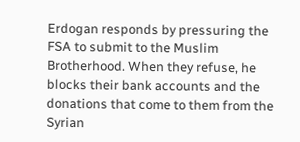Erdogan responds by pressuring the FSA to submit to the Muslim Brotherhood. When they refuse, he blocks their bank accounts and the donations that come to them from the Syrian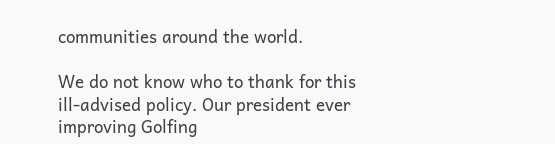communities around the world.

We do not know who to thank for this ill-advised policy. Our president ever improving Golfing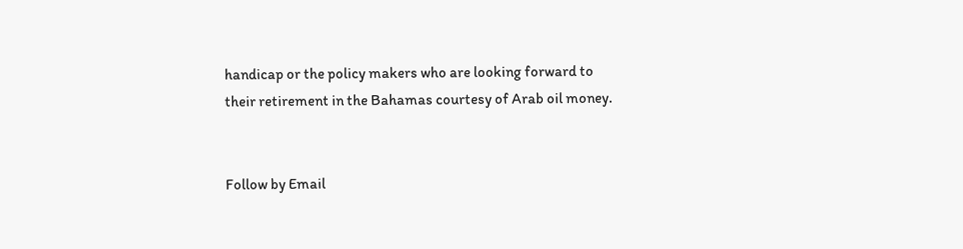handicap or the policy makers who are looking forward to their retirement in the Bahamas courtesy of Arab oil money.


Follow by Email